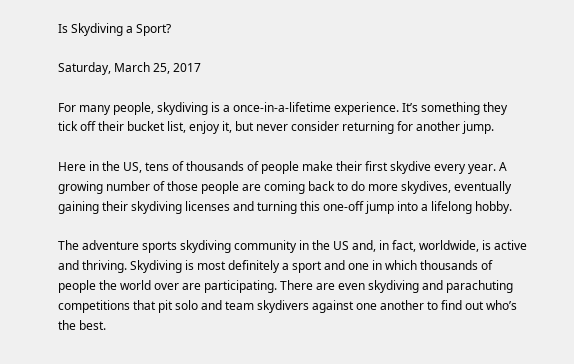Is Skydiving a Sport?

Saturday, March 25, 2017

For many people, skydiving is a once-in-a-lifetime experience. It’s something they tick off their bucket list, enjoy it, but never consider returning for another jump.

Here in the US, tens of thousands of people make their first skydive every year. A growing number of those people are coming back to do more skydives, eventually gaining their skydiving licenses and turning this one-off jump into a lifelong hobby.

The adventure sports skydiving community in the US and, in fact, worldwide, is active and thriving. Skydiving is most definitely a sport and one in which thousands of people the world over are participating. There are even skydiving and parachuting competitions that pit solo and team skydivers against one another to find out who’s the best.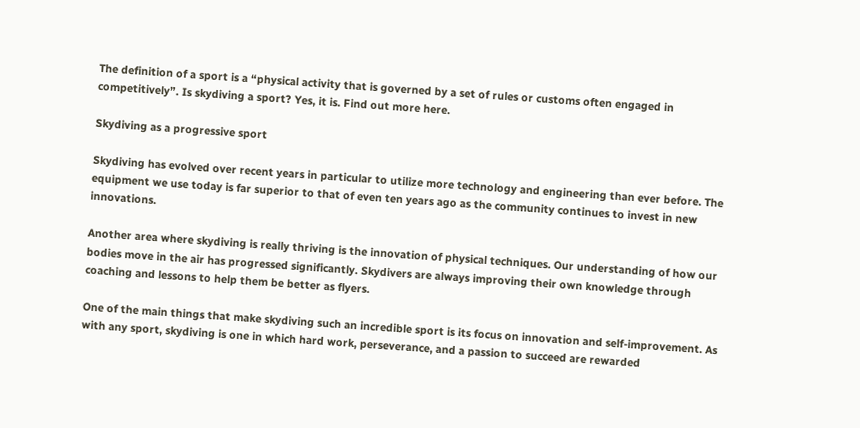The definition of a sport is a “physical activity that is governed by a set of rules or customs often engaged in competitively”. Is skydiving a sport? Yes, it is. Find out more here.

Skydiving as a progressive sport

Skydiving has evolved over recent years in particular to utilize more technology and engineering than ever before. The equipment we use today is far superior to that of even ten years ago as the community continues to invest in new innovations.

Another area where skydiving is really thriving is the innovation of physical techniques. Our understanding of how our bodies move in the air has progressed significantly. Skydivers are always improving their own knowledge through coaching and lessons to help them be better as flyers.

One of the main things that make skydiving such an incredible sport is its focus on innovation and self-improvement. As with any sport, skydiving is one in which hard work, perseverance, and a passion to succeed are rewarded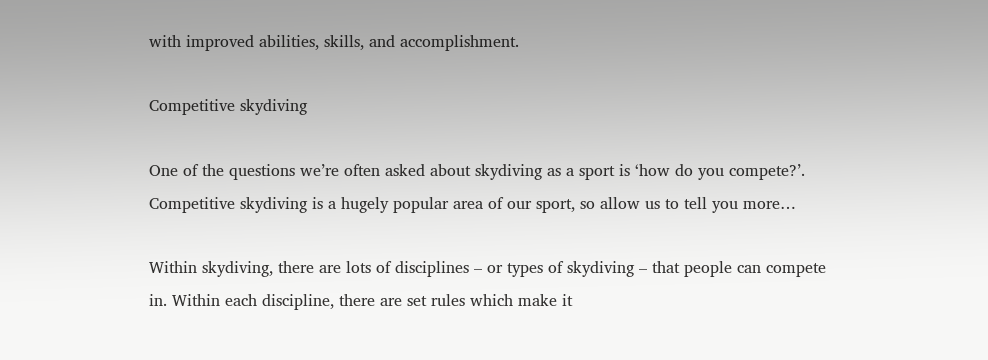with improved abilities, skills, and accomplishment.

Competitive skydiving

One of the questions we’re often asked about skydiving as a sport is ‘how do you compete?’. Competitive skydiving is a hugely popular area of our sport, so allow us to tell you more…

Within skydiving, there are lots of disciplines – or types of skydiving – that people can compete in. Within each discipline, there are set rules which make it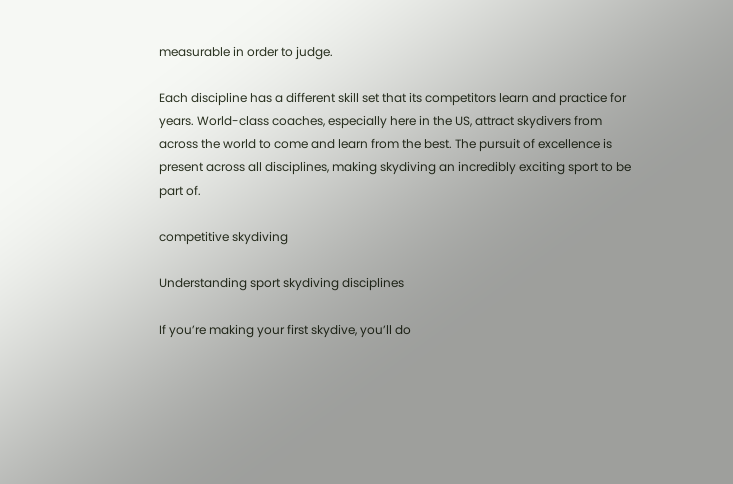measurable in order to judge.

Each discipline has a different skill set that its competitors learn and practice for years. World-class coaches, especially here in the US, attract skydivers from across the world to come and learn from the best. The pursuit of excellence is present across all disciplines, making skydiving an incredibly exciting sport to be part of.

competitive skydiving

Understanding sport skydiving disciplines

If you’re making your first skydive, you’ll do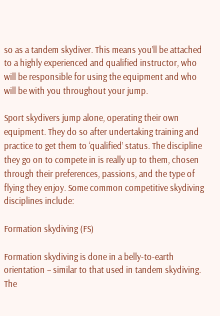so as a tandem skydiver. This means you’ll be attached to a highly experienced and qualified instructor, who will be responsible for using the equipment and who will be with you throughout your jump.

Sport skydivers jump alone, operating their own equipment. They do so after undertaking training and practice to get them to ‘qualified’ status. The discipline they go on to compete in is really up to them, chosen through their preferences, passions, and the type of flying they enjoy. Some common competitive skydiving disciplines include:

Formation skydiving (FS)

Formation skydiving is done in a belly-to-earth orientation – similar to that used in tandem skydiving. The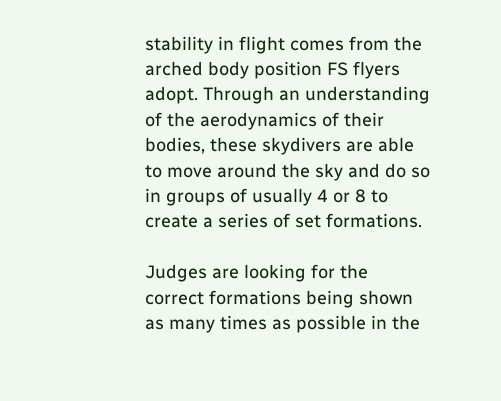stability in flight comes from the arched body position FS flyers adopt. Through an understanding of the aerodynamics of their bodies, these skydivers are able to move around the sky and do so in groups of usually 4 or 8 to create a series of set formations.

Judges are looking for the correct formations being shown as many times as possible in the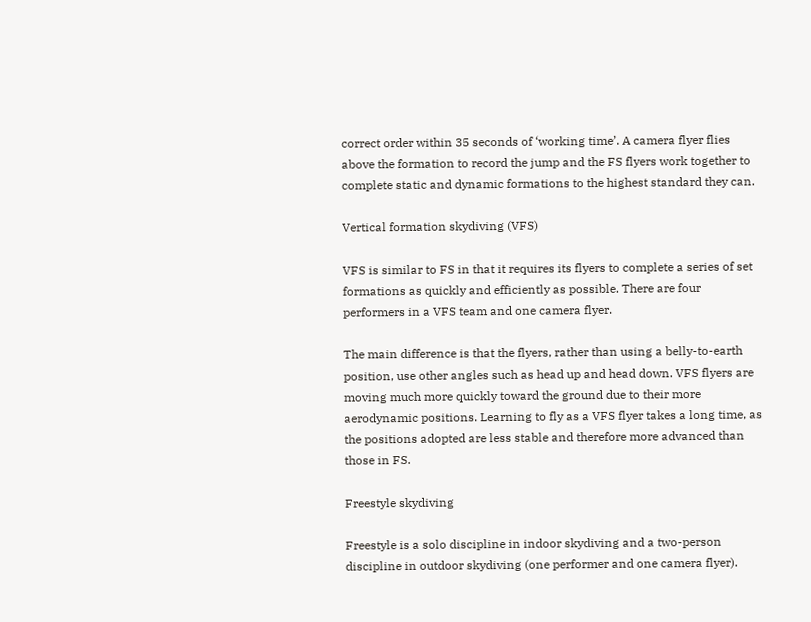correct order within 35 seconds of ‘working time’. A camera flyer flies above the formation to record the jump and the FS flyers work together to complete static and dynamic formations to the highest standard they can.

Vertical formation skydiving (VFS)

VFS is similar to FS in that it requires its flyers to complete a series of set formations as quickly and efficiently as possible. There are four performers in a VFS team and one camera flyer.

The main difference is that the flyers, rather than using a belly-to-earth position, use other angles such as head up and head down. VFS flyers are moving much more quickly toward the ground due to their more aerodynamic positions. Learning to fly as a VFS flyer takes a long time, as the positions adopted are less stable and therefore more advanced than those in FS.

Freestyle skydiving

Freestyle is a solo discipline in indoor skydiving and a two-person discipline in outdoor skydiving (one performer and one camera flyer).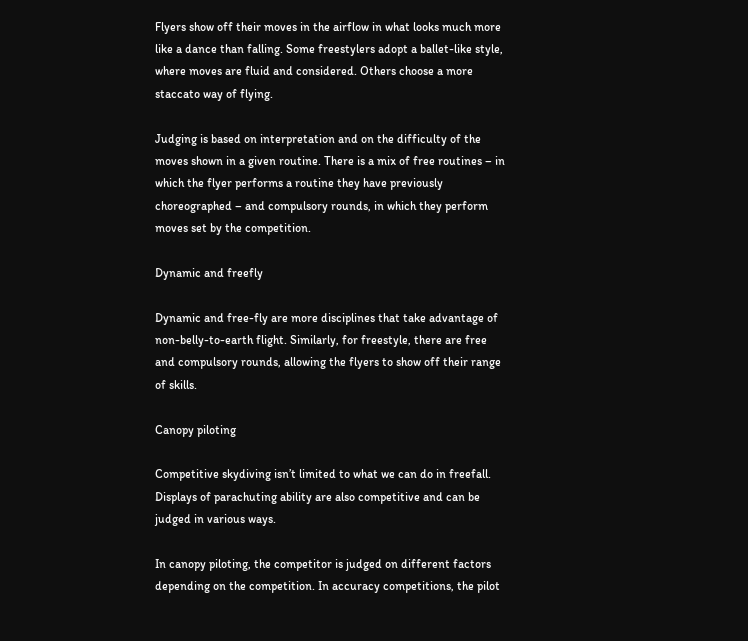Flyers show off their moves in the airflow in what looks much more like a dance than falling. Some freestylers adopt a ballet-like style, where moves are fluid and considered. Others choose a more staccato way of flying.

Judging is based on interpretation and on the difficulty of the moves shown in a given routine. There is a mix of free routines – in which the flyer performs a routine they have previously choreographed – and compulsory rounds, in which they perform moves set by the competition.

Dynamic and freefly

Dynamic and free-fly are more disciplines that take advantage of non-belly-to-earth flight. Similarly, for freestyle, there are free and compulsory rounds, allowing the flyers to show off their range of skills.

Canopy piloting

Competitive skydiving isn’t limited to what we can do in freefall. Displays of parachuting ability are also competitive and can be judged in various ways.

In canopy piloting, the competitor is judged on different factors depending on the competition. In accuracy competitions, the pilot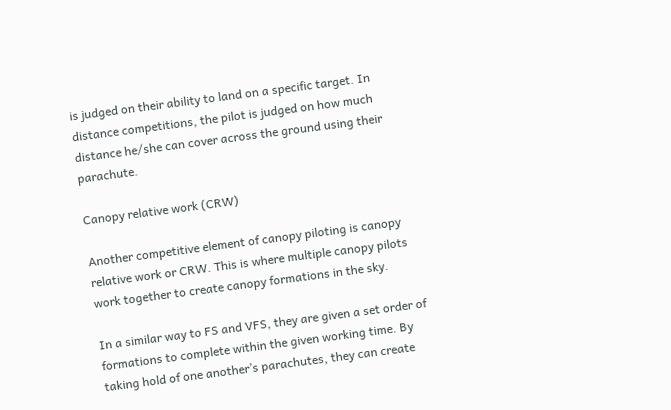is judged on their ability to land on a specific target. In distance competitions, the pilot is judged on how much distance he/she can cover across the ground using their parachute.

Canopy relative work (CRW)

Another competitive element of canopy piloting is canopy relative work or CRW. This is where multiple canopy pilots work together to create canopy formations in the sky.

In a similar way to FS and VFS, they are given a set order of formations to complete within the given working time. By taking hold of one another’s parachutes, they can create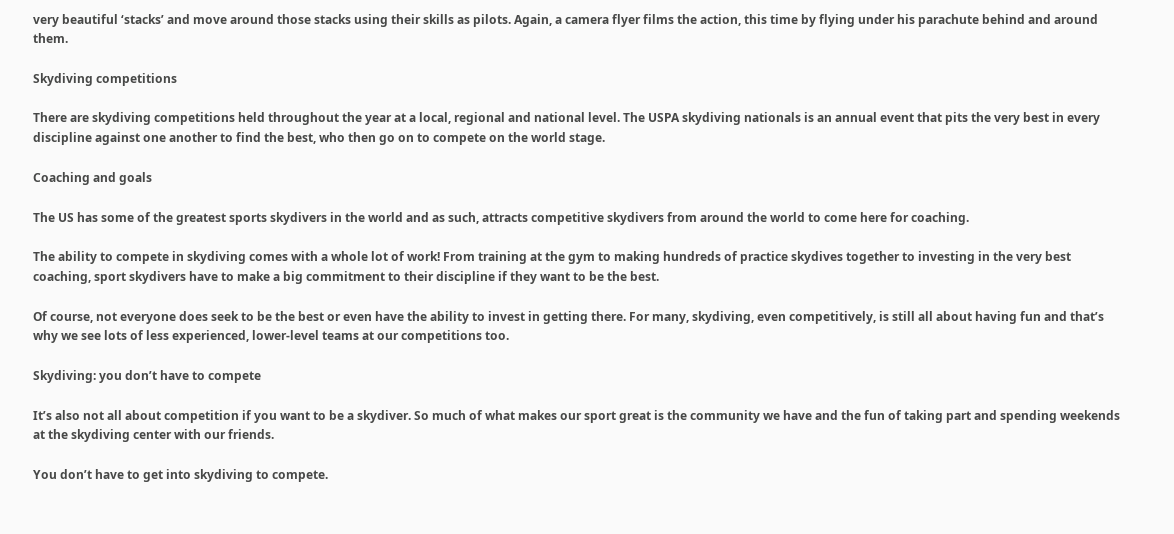very beautiful ‘stacks’ and move around those stacks using their skills as pilots. Again, a camera flyer films the action, this time by flying under his parachute behind and around them.

Skydiving competitions

There are skydiving competitions held throughout the year at a local, regional and national level. The USPA skydiving nationals is an annual event that pits the very best in every discipline against one another to find the best, who then go on to compete on the world stage.

Coaching and goals

The US has some of the greatest sports skydivers in the world and as such, attracts competitive skydivers from around the world to come here for coaching.

The ability to compete in skydiving comes with a whole lot of work! From training at the gym to making hundreds of practice skydives together to investing in the very best coaching, sport skydivers have to make a big commitment to their discipline if they want to be the best.

Of course, not everyone does seek to be the best or even have the ability to invest in getting there. For many, skydiving, even competitively, is still all about having fun and that’s why we see lots of less experienced, lower-level teams at our competitions too.

Skydiving: you don’t have to compete

It’s also not all about competition if you want to be a skydiver. So much of what makes our sport great is the community we have and the fun of taking part and spending weekends at the skydiving center with our friends.

You don’t have to get into skydiving to compete.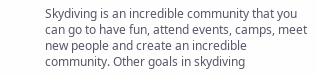Skydiving is an incredible community that you can go to have fun, attend events, camps, meet new people and create an incredible community. Other goals in skydiving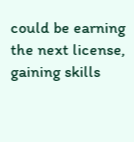could be earning the next license, gaining skills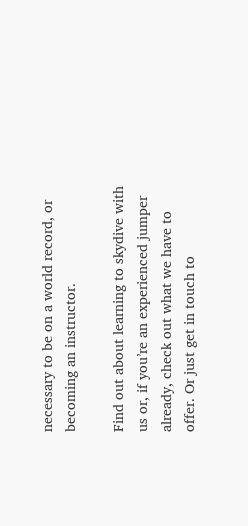necessary to be on a world record, or becoming an instructor.

Find out about learning to skydive with us or, if you’re an experienced jumper already, check out what we have to offer. Or just get in touch to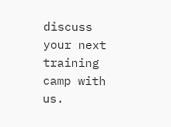discuss your next training camp with us.